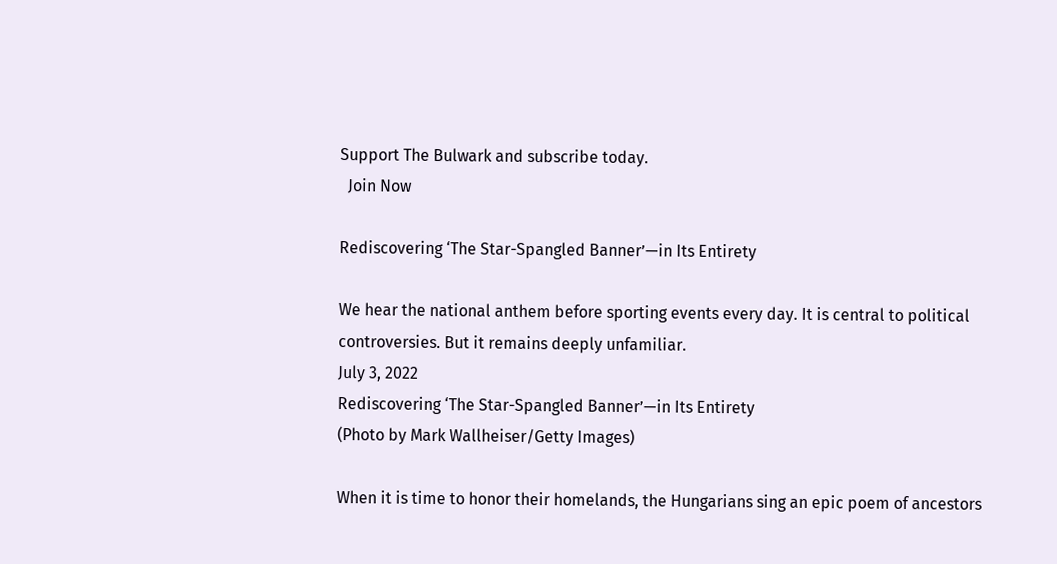Support The Bulwark and subscribe today.
  Join Now

Rediscovering ‘The Star-Spangled Banner’—in Its Entirety

We hear the national anthem before sporting events every day. It is central to political controversies. But it remains deeply unfamiliar.
July 3, 2022
Rediscovering ‘The Star-Spangled Banner’—in Its Entirety
(Photo by Mark Wallheiser/Getty Images)

When it is time to honor their homelands, the Hungarians sing an epic poem of ancestors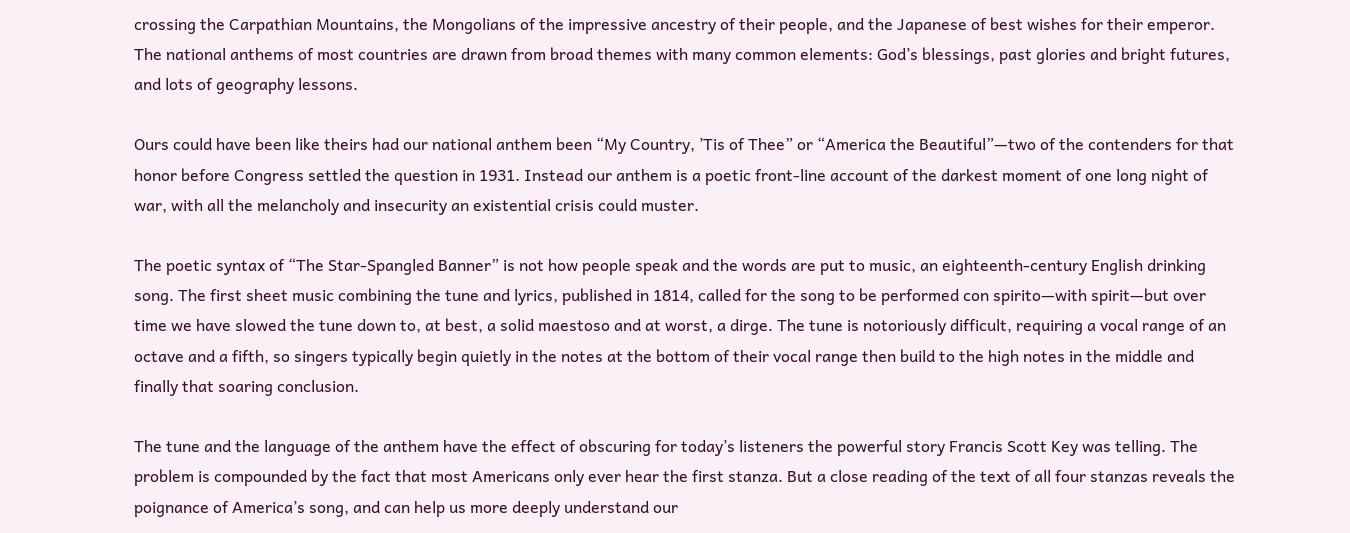crossing the Carpathian Mountains, the Mongolians of the impressive ancestry of their people, and the Japanese of best wishes for their emperor. The national anthems of most countries are drawn from broad themes with many common elements: God’s blessings, past glories and bright futures, and lots of geography lessons.

Ours could have been like theirs had our national anthem been “My Country, ’Tis of Thee” or “America the Beautiful”—two of the contenders for that honor before Congress settled the question in 1931. Instead our anthem is a poetic front-line account of the darkest moment of one long night of war, with all the melancholy and insecurity an existential crisis could muster.

The poetic syntax of “The Star-Spangled Banner” is not how people speak and the words are put to music, an eighteenth-century English drinking song. The first sheet music combining the tune and lyrics, published in 1814, called for the song to be performed con spirito—with spirit—but over time we have slowed the tune down to, at best, a solid maestoso and at worst, a dirge. The tune is notoriously difficult, requiring a vocal range of an octave and a fifth, so singers typically begin quietly in the notes at the bottom of their vocal range then build to the high notes in the middle and finally that soaring conclusion.

The tune and the language of the anthem have the effect of obscuring for today’s listeners the powerful story Francis Scott Key was telling. The problem is compounded by the fact that most Americans only ever hear the first stanza. But a close reading of the text of all four stanzas reveals the poignance of America’s song, and can help us more deeply understand our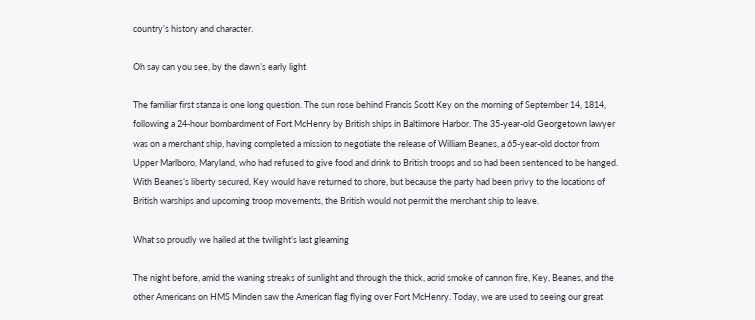country’s history and character.

Oh say can you see, by the dawn’s early light

The familiar first stanza is one long question. The sun rose behind Francis Scott Key on the morning of September 14, 1814, following a 24-hour bombardment of Fort McHenry by British ships in Baltimore Harbor. The 35-year-old Georgetown lawyer was on a merchant ship, having completed a mission to negotiate the release of William Beanes, a 65-year-old doctor from Upper Marlboro, Maryland, who had refused to give food and drink to British troops and so had been sentenced to be hanged. With Beanes’s liberty secured, Key would have returned to shore, but because the party had been privy to the locations of British warships and upcoming troop movements, the British would not permit the merchant ship to leave.

What so proudly we hailed at the twilight’s last gleaming

The night before, amid the waning streaks of sunlight and through the thick, acrid smoke of cannon fire, Key, Beanes, and the other Americans on HMS Minden saw the American flag flying over Fort McHenry. Today, we are used to seeing our great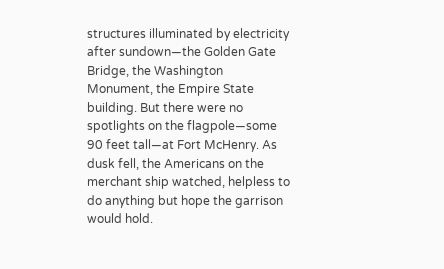structures illuminated by electricity after sundown—the Golden Gate Bridge, the Washington Monument, the Empire State building. But there were no spotlights on the flagpole—some 90 feet tall—at Fort McHenry. As dusk fell, the Americans on the merchant ship watched, helpless to do anything but hope the garrison would hold.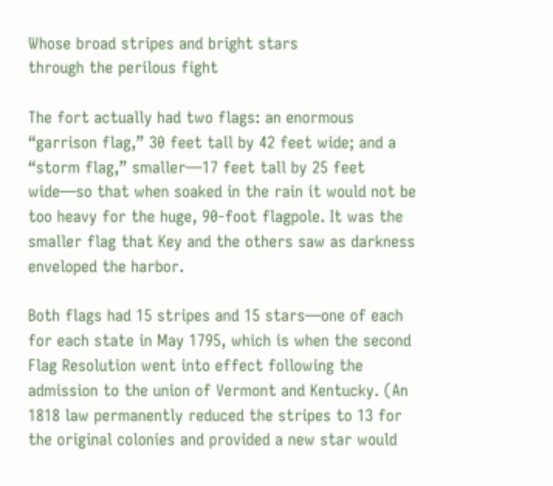Whose broad stripes and bright stars
through the perilous fight

The fort actually had two flags: an enormous “garrison flag,” 30 feet tall by 42 feet wide; and a “storm flag,” smaller—17 feet tall by 25 feet wide—so that when soaked in the rain it would not be too heavy for the huge, 90-foot flagpole. It was the smaller flag that Key and the others saw as darkness enveloped the harbor.

Both flags had 15 stripes and 15 stars—one of each for each state in May 1795, which is when the second Flag Resolution went into effect following the admission to the union of Vermont and Kentucky. (An 1818 law permanently reduced the stripes to 13 for the original colonies and provided a new star would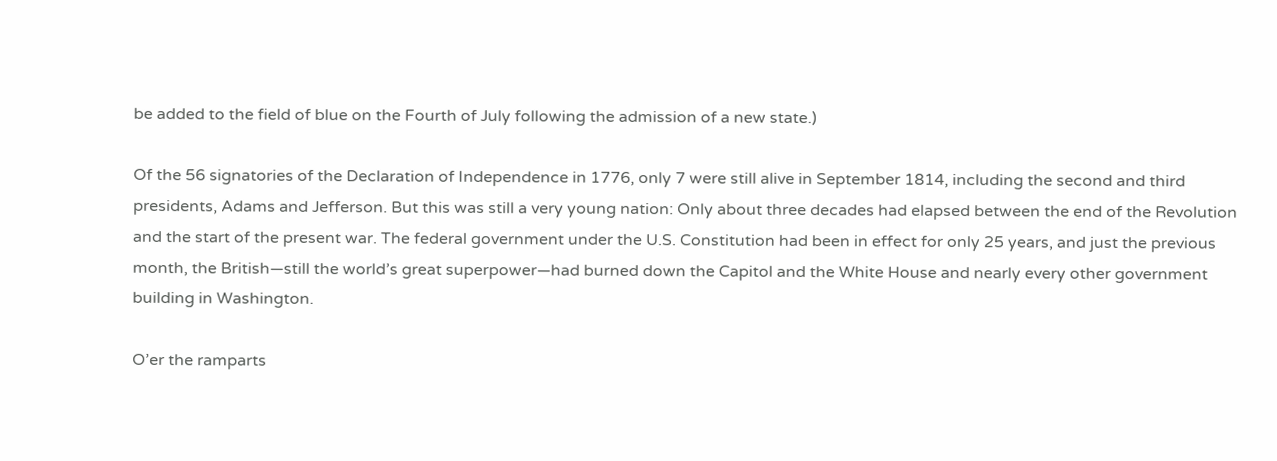be added to the field of blue on the Fourth of July following the admission of a new state.)

Of the 56 signatories of the Declaration of Independence in 1776, only 7 were still alive in September 1814, including the second and third presidents, Adams and Jefferson. But this was still a very young nation: Only about three decades had elapsed between the end of the Revolution and the start of the present war. The federal government under the U.S. Constitution had been in effect for only 25 years, and just the previous month, the British—still the world’s great superpower—had burned down the Capitol and the White House and nearly every other government building in Washington.

O’er the ramparts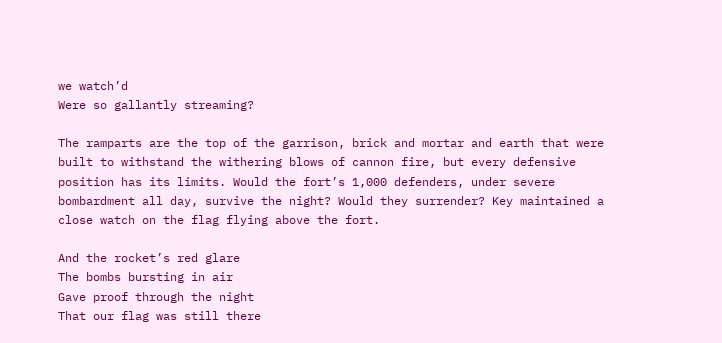we watch’d
Were so gallantly streaming?

The ramparts are the top of the garrison, brick and mortar and earth that were built to withstand the withering blows of cannon fire, but every defensive position has its limits. Would the fort’s 1,000 defenders, under severe bombardment all day, survive the night? Would they surrender? Key maintained a close watch on the flag flying above the fort.

And the rocket’s red glare
The bombs bursting in air
Gave proof through the night
That our flag was still there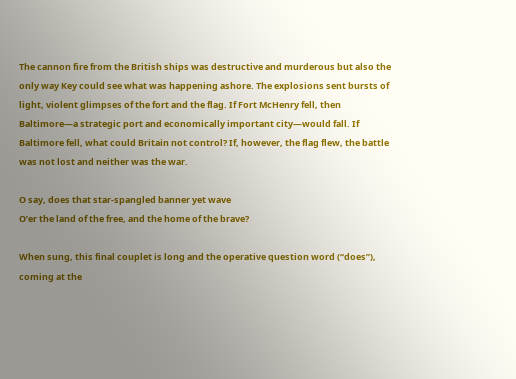The cannon fire from the British ships was destructive and murderous but also the only way Key could see what was happening ashore. The explosions sent bursts of light, violent glimpses of the fort and the flag. If Fort McHenry fell, then Baltimore—a strategic port and economically important city—would fall. If Baltimore fell, what could Britain not control? If, however, the flag flew, the battle was not lost and neither was the war.

O say, does that star-spangled banner yet wave
O’er the land of the free, and the home of the brave?

When sung, this final couplet is long and the operative question word (“does”), coming at the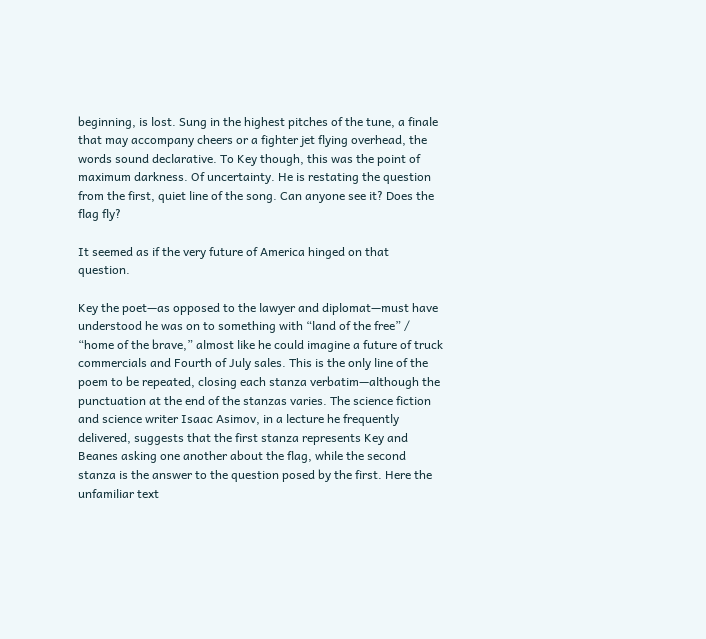beginning, is lost. Sung in the highest pitches of the tune, a finale that may accompany cheers or a fighter jet flying overhead, the words sound declarative. To Key though, this was the point of maximum darkness. Of uncertainty. He is restating the question from the first, quiet line of the song. Can anyone see it? Does the flag fly?

It seemed as if the very future of America hinged on that question.

Key the poet—as opposed to the lawyer and diplomat—must have understood he was on to something with “land of the free” / “home of the brave,” almost like he could imagine a future of truck commercials and Fourth of July sales. This is the only line of the poem to be repeated, closing each stanza verbatim—although the punctuation at the end of the stanzas varies. The science fiction and science writer Isaac Asimov, in a lecture he frequently delivered, suggests that the first stanza represents Key and Beanes asking one another about the flag, while the second stanza is the answer to the question posed by the first. Here the unfamiliar text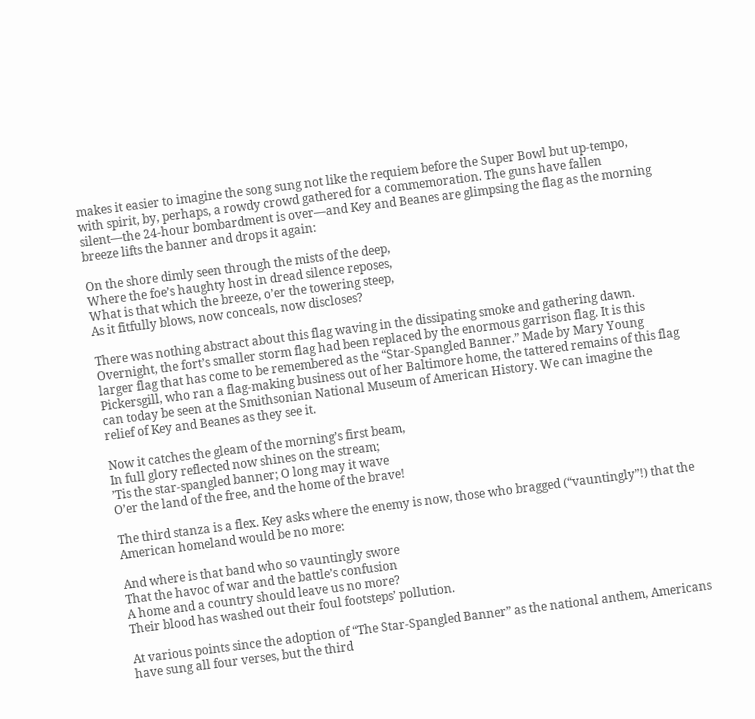makes it easier to imagine the song sung not like the requiem before the Super Bowl but up-tempo, with spirit, by, perhaps, a rowdy crowd gathered for a commemoration. The guns have fallen silent—the 24-hour bombardment is over—and Key and Beanes are glimpsing the flag as the morning breeze lifts the banner and drops it again:

On the shore dimly seen through the mists of the deep,
Where the foe’s haughty host in dread silence reposes,
What is that which the breeze, o’er the towering steep,
As it fitfully blows, now conceals, now discloses?

There was nothing abstract about this flag waving in the dissipating smoke and gathering dawn. Overnight, the fort’s smaller storm flag had been replaced by the enormous garrison flag. It is this larger flag that has come to be remembered as the “Star-Spangled Banner.” Made by Mary Young Pickersgill, who ran a flag-making business out of her Baltimore home, the tattered remains of this flag can today be seen at the Smithsonian National Museum of American History. We can imagine the relief of Key and Beanes as they see it.

Now it catches the gleam of the morning’s first beam,
In full glory reflected now shines on the stream;
’Tis the star-spangled banner; O long may it wave
O’er the land of the free, and the home of the brave!

The third stanza is a flex. Key asks where the enemy is now, those who bragged (“vauntingly”!) that the American homeland would be no more:

And where is that band who so vauntingly swore
That the havoc of war and the battle’s confusion
A home and a country should leave us no more?
Their blood has washed out their foul footsteps’ pollution.

At various points since the adoption of “The Star-Spangled Banner” as the national anthem, Americans have sung all four verses, but the third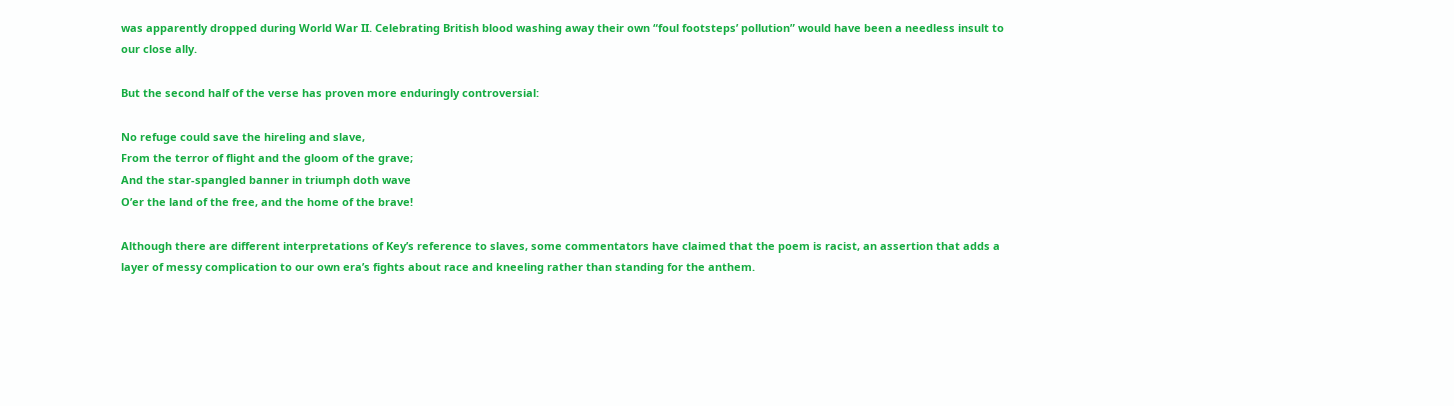was apparently dropped during World War II. Celebrating British blood washing away their own “foul footsteps’ pollution” would have been a needless insult to our close ally.

But the second half of the verse has proven more enduringly controversial:

No refuge could save the hireling and slave,
From the terror of flight and the gloom of the grave;
And the star-spangled banner in triumph doth wave
O’er the land of the free, and the home of the brave!

Although there are different interpretations of Key’s reference to slaves, some commentators have claimed that the poem is racist, an assertion that adds a layer of messy complication to our own era’s fights about race and kneeling rather than standing for the anthem.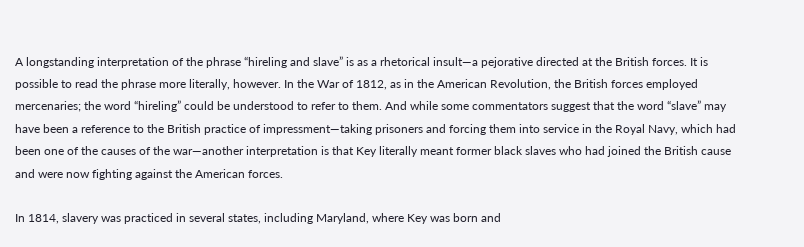A longstanding interpretation of the phrase “hireling and slave” is as a rhetorical insult—a pejorative directed at the British forces. It is possible to read the phrase more literally, however. In the War of 1812, as in the American Revolution, the British forces employed mercenaries; the word “hireling” could be understood to refer to them. And while some commentators suggest that the word “slave” may have been a reference to the British practice of impressment—taking prisoners and forcing them into service in the Royal Navy, which had been one of the causes of the war—another interpretation is that Key literally meant former black slaves who had joined the British cause and were now fighting against the American forces.

In 1814, slavery was practiced in several states, including Maryland, where Key was born and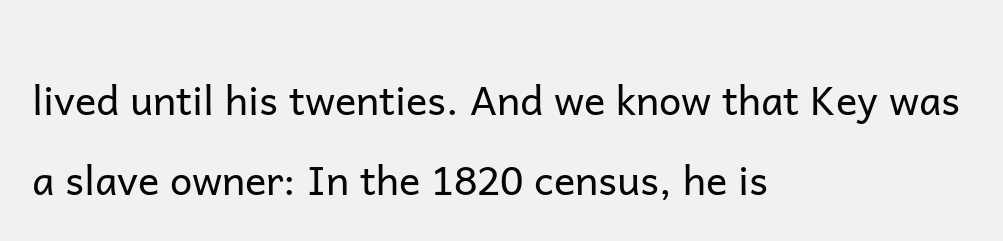lived until his twenties. And we know that Key was a slave owner: In the 1820 census, he is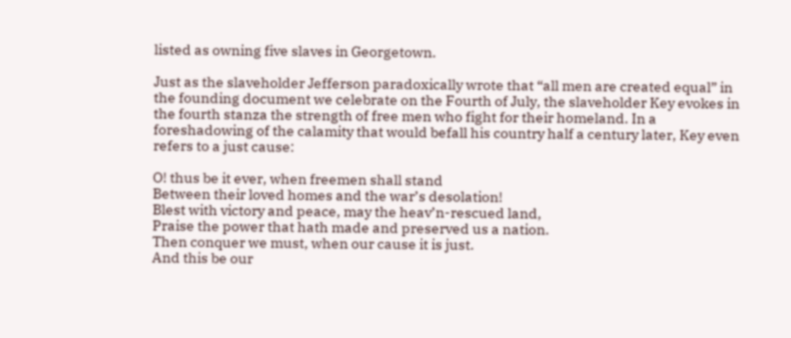listed as owning five slaves in Georgetown.

Just as the slaveholder Jefferson paradoxically wrote that “all men are created equal” in the founding document we celebrate on the Fourth of July, the slaveholder Key evokes in the fourth stanza the strength of free men who fight for their homeland. In a foreshadowing of the calamity that would befall his country half a century later, Key even refers to a just cause:

O! thus be it ever, when freemen shall stand
Between their loved homes and the war’s desolation!
Blest with victory and peace, may the heav’n-rescued land,
Praise the power that hath made and preserved us a nation.
Then conquer we must, when our cause it is just.
And this be our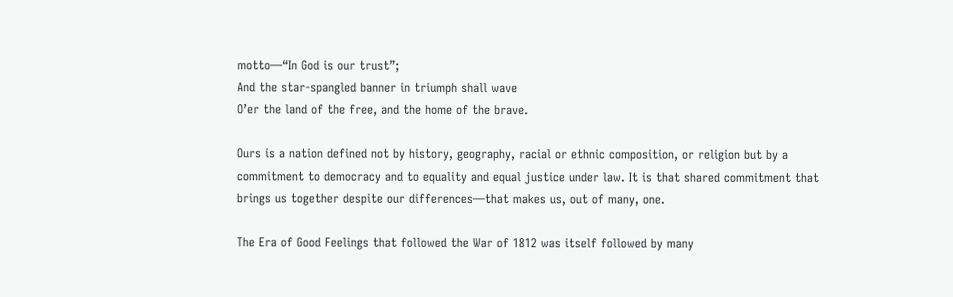motto—“In God is our trust”;
And the star-spangled banner in triumph shall wave
O’er the land of the free, and the home of the brave.

Ours is a nation defined not by history, geography, racial or ethnic composition, or religion but by a commitment to democracy and to equality and equal justice under law. It is that shared commitment that brings us together despite our differences—that makes us, out of many, one.

The Era of Good Feelings that followed the War of 1812 was itself followed by many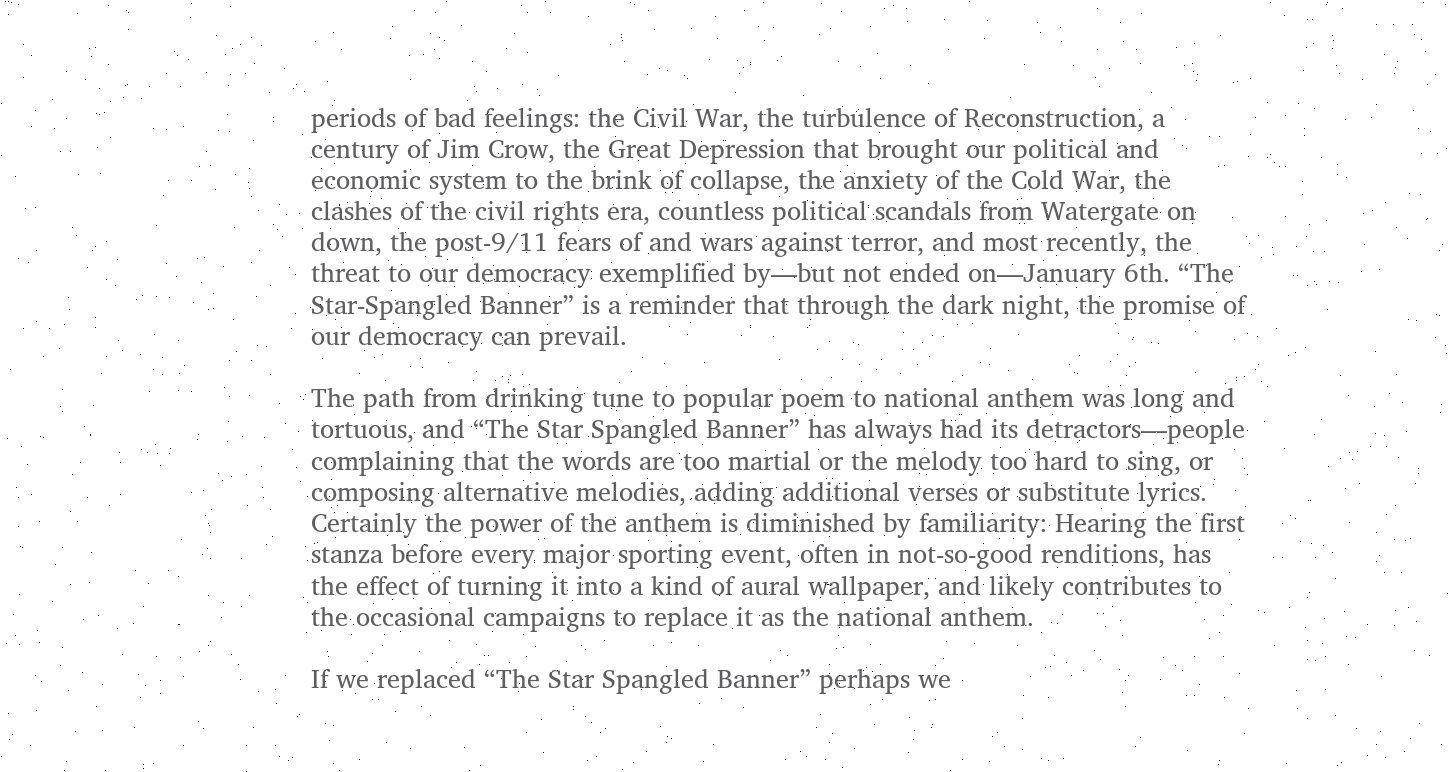periods of bad feelings: the Civil War, the turbulence of Reconstruction, a century of Jim Crow, the Great Depression that brought our political and economic system to the brink of collapse, the anxiety of the Cold War, the clashes of the civil rights era, countless political scandals from Watergate on down, the post-9/11 fears of and wars against terror, and most recently, the threat to our democracy exemplified by—but not ended on—January 6th. “The Star-Spangled Banner” is a reminder that through the dark night, the promise of our democracy can prevail.

The path from drinking tune to popular poem to national anthem was long and tortuous, and “The Star Spangled Banner” has always had its detractors—people complaining that the words are too martial or the melody too hard to sing, or composing alternative melodies, adding additional verses or substitute lyrics. Certainly the power of the anthem is diminished by familiarity: Hearing the first stanza before every major sporting event, often in not-so-good renditions, has the effect of turning it into a kind of aural wallpaper, and likely contributes to the occasional campaigns to replace it as the national anthem.

If we replaced “The Star Spangled Banner” perhaps we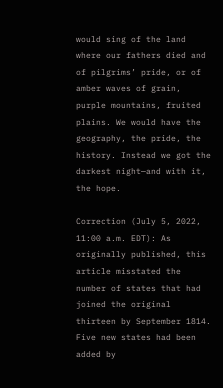would sing of the land where our fathers died and of pilgrims’ pride, or of amber waves of grain, purple mountains, fruited plains. We would have the geography, the pride, the history. Instead we got the darkest night—and with it, the hope.

Correction (July 5, 2022, 11:00 a.m. EDT): As originally published, this article misstated the number of states that had joined the original thirteen by September 1814. Five new states had been added by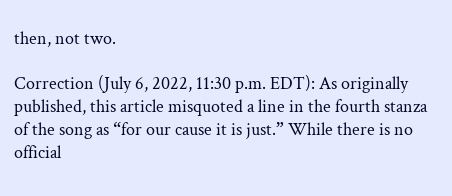then, not two.

Correction (July 6, 2022, 11:30 p.m. EDT): As originally published, this article misquoted a line in the fourth stanza of the song as “for our cause it is just.” While there is no official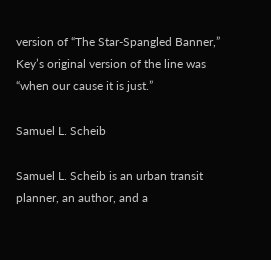version of “The Star-Spangled Banner,” Key’s original version of the line was “when our cause it is just.”

Samuel L. Scheib

Samuel L. Scheib is an urban transit planner, an author, and a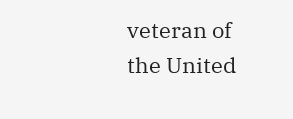veteran of the United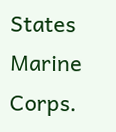States Marine Corps.